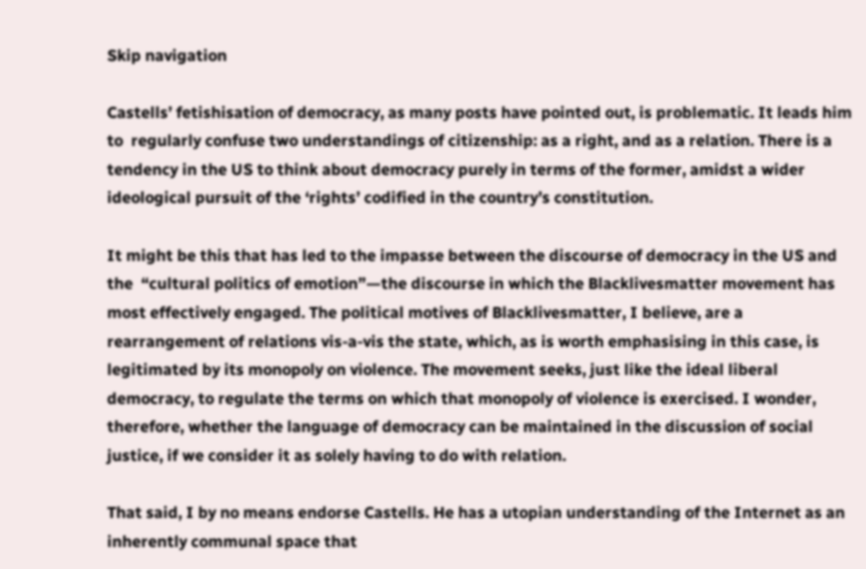Skip navigation

Castells’ fetishisation of democracy, as many posts have pointed out, is problematic. It leads him to  regularly confuse two understandings of citizenship: as a right, and as a relation. There is a tendency in the US to think about democracy purely in terms of the former, amidst a wider ideological pursuit of the ‘rights’ codified in the country’s constitution.

It might be this that has led to the impasse between the discourse of democracy in the US and the  “cultural politics of emotion”—the discourse in which the Blacklivesmatter movement has most effectively engaged. The political motives of Blacklivesmatter, I believe, are a rearrangement of relations vis-a-vis the state, which, as is worth emphasising in this case, is legitimated by its monopoly on violence. The movement seeks, just like the ideal liberal democracy, to regulate the terms on which that monopoly of violence is exercised. I wonder, therefore, whether the language of democracy can be maintained in the discussion of social justice, if we consider it as solely having to do with relation.

That said, I by no means endorse Castells. He has a utopian understanding of the Internet as an inherently communal space that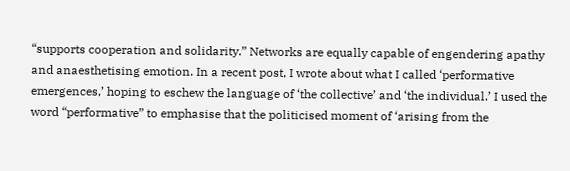“supports cooperation and solidarity.” Networks are equally capable of engendering apathy and anaesthetising emotion. In a recent post, I wrote about what I called ‘performative emergences,’ hoping to eschew the language of ‘the collective’ and ‘the individual.’ I used the word “performative” to emphasise that the politicised moment of ‘arising from the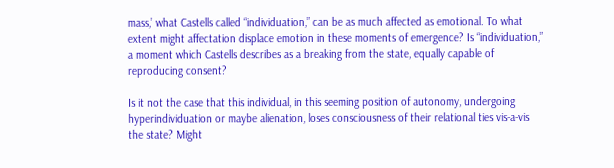mass,’ what Castells called “individuation,” can be as much affected as emotional. To what extent might affectation displace emotion in these moments of emergence? Is “individuation,” a moment which Castells describes as a breaking from the state, equally capable of reproducing consent?

Is it not the case that this individual, in this seeming position of autonomy, undergoing hyperindividuation or maybe alienation, loses consciousness of their relational ties vis-a-vis the state? Might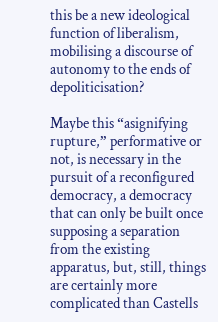this be a new ideological function of liberalism, mobilising a discourse of autonomy to the ends of depoliticisation?

Maybe this “asignifying rupture,” performative or not, is necessary in the pursuit of a reconfigured democracy, a democracy that can only be built once supposing a separation from the existing apparatus, but, still, things are certainly more complicated than Castells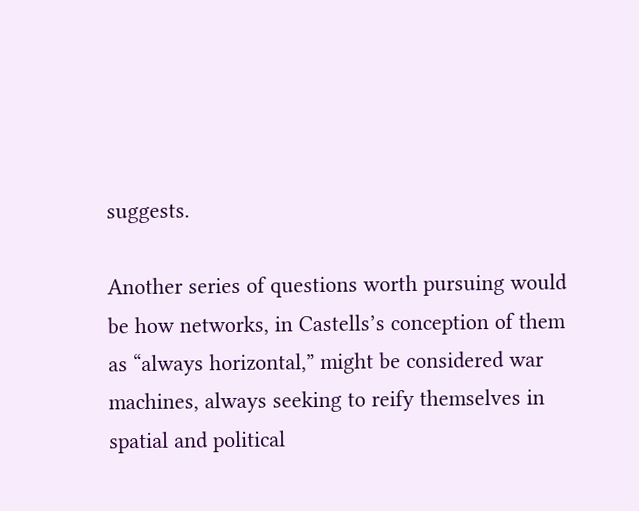suggests.

Another series of questions worth pursuing would be how networks, in Castells’s conception of them as “always horizontal,” might be considered war machines, always seeking to reify themselves in spatial and political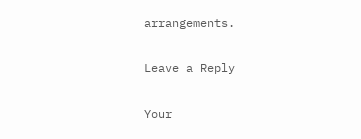arrangements.

Leave a Reply

Your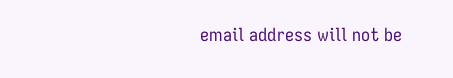email address will not be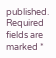published. Required fields are marked *